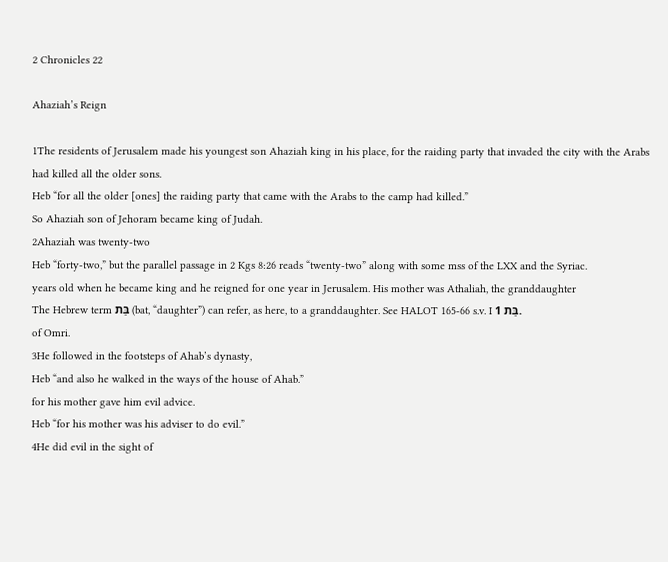2 Chronicles 22

Ahaziah’s Reign

1The residents of Jerusalem made his youngest son Ahaziah king in his place, for the raiding party that invaded the city with the Arabs had killed all the older sons.
Heb “for all the older [ones] the raiding party that came with the Arabs to the camp had killed.”
So Ahaziah son of Jehoram became king of Judah.
2Ahaziah was twenty-two
Heb “forty-two,” but the parallel passage in 2 Kgs 8:26 reads “twenty-two” along with some mss of the LXX and the Syriac.
years old when he became king and he reigned for one year in Jerusalem. His mother was Athaliah, the granddaughter
The Hebrew term בַּת (bat, “daughter”) can refer, as here, to a granddaughter. See HALOT 165-66 s.v. I בַּת 1.
of Omri.
3He followed in the footsteps of Ahab’s dynasty,
Heb “and also he walked in the ways of the house of Ahab.”
for his mother gave him evil advice.
Heb “for his mother was his adviser to do evil.”
4He did evil in the sight of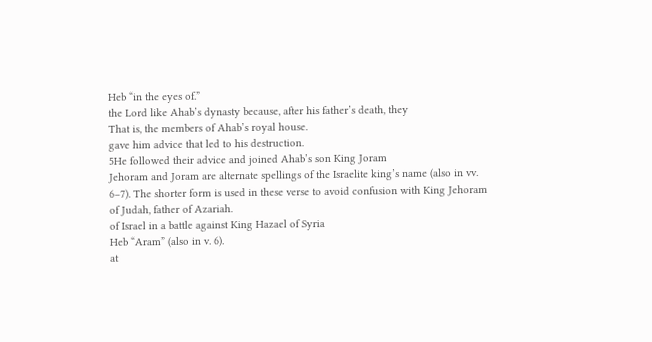Heb “in the eyes of.”
the Lord like Ahab’s dynasty because, after his father’s death, they
That is, the members of Ahab’s royal house.
gave him advice that led to his destruction.
5He followed their advice and joined Ahab’s son King Joram
Jehoram and Joram are alternate spellings of the Israelite king’s name (also in vv. 6–7). The shorter form is used in these verse to avoid confusion with King Jehoram of Judah, father of Azariah.
of Israel in a battle against King Hazael of Syria
Heb “Aram” (also in v. 6).
at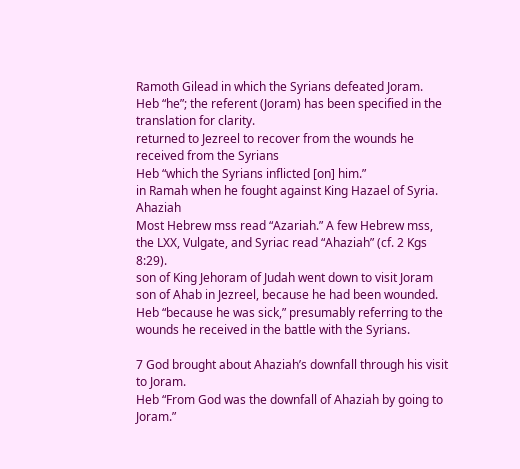Ramoth Gilead in which the Syrians defeated Joram.
Heb “he”; the referent (Joram) has been specified in the translation for clarity.
returned to Jezreel to recover from the wounds he received from the Syrians
Heb “which the Syrians inflicted [on] him.”
in Ramah when he fought against King Hazael of Syria. Ahaziah
Most Hebrew mss read “Azariah.” A few Hebrew mss, the LXX, Vulgate, and Syriac read “Ahaziah” (cf. 2 Kgs 8:29).
son of King Jehoram of Judah went down to visit Joram son of Ahab in Jezreel, because he had been wounded.
Heb “because he was sick,” presumably referring to the wounds he received in the battle with the Syrians.

7 God brought about Ahaziah’s downfall through his visit to Joram.
Heb “From God was the downfall of Ahaziah by going to Joram.”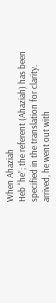When Ahaziah
Heb “he”; the referent (Ahaziah) has been specified in the translation for clarity.
arrived, he went out with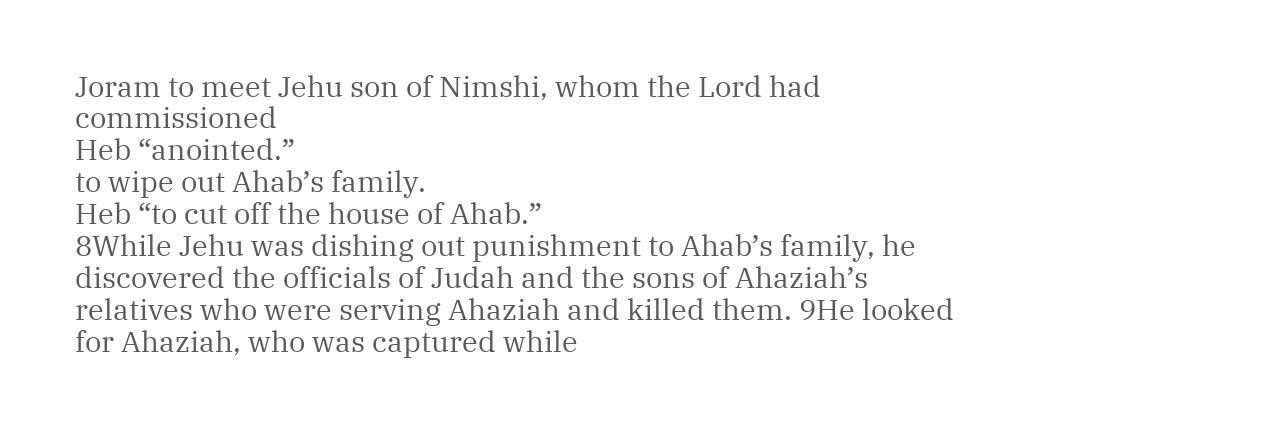Joram to meet Jehu son of Nimshi, whom the Lord had commissioned
Heb “anointed.”
to wipe out Ahab’s family.
Heb “to cut off the house of Ahab.”
8While Jehu was dishing out punishment to Ahab’s family, he discovered the officials of Judah and the sons of Ahaziah’s relatives who were serving Ahaziah and killed them. 9He looked for Ahaziah, who was captured while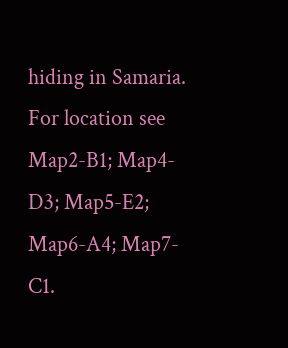hiding in Samaria.
For location see Map2-B1; Map4-D3; Map5-E2; Map6-A4; Map7-C1.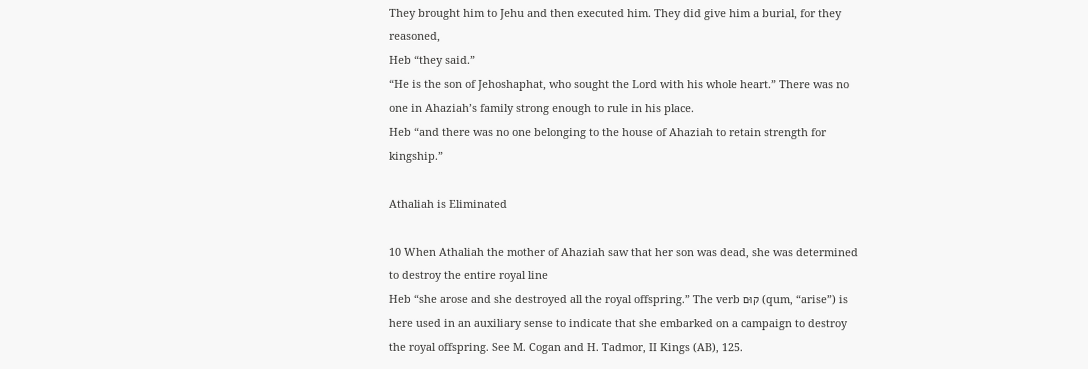They brought him to Jehu and then executed him. They did give him a burial, for they reasoned,
Heb “they said.”
“He is the son of Jehoshaphat, who sought the Lord with his whole heart.” There was no one in Ahaziah’s family strong enough to rule in his place.
Heb “and there was no one belonging to the house of Ahaziah to retain strength for kingship.”

Athaliah is Eliminated

10 When Athaliah the mother of Ahaziah saw that her son was dead, she was determined to destroy the entire royal line
Heb “she arose and she destroyed all the royal offspring.” The verb קוּם (qum, “arise”) is here used in an auxiliary sense to indicate that she embarked on a campaign to destroy the royal offspring. See M. Cogan and H. Tadmor, II Kings (AB), 125.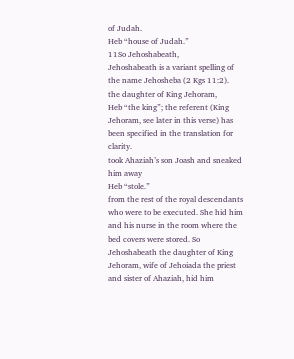of Judah.
Heb “house of Judah.”
11So Jehoshabeath,
Jehoshabeath is a variant spelling of the name Jehosheba (2 Kgs 11:2).
the daughter of King Jehoram,
Heb “the king”; the referent (King Jehoram, see later in this verse) has been specified in the translation for clarity.
took Ahaziah’s son Joash and sneaked him away
Heb “stole.”
from the rest of the royal descendants who were to be executed. She hid him and his nurse in the room where the bed covers were stored. So Jehoshabeath the daughter of King Jehoram, wife of Jehoiada the priest and sister of Ahaziah, hid him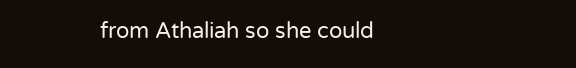from Athaliah so she could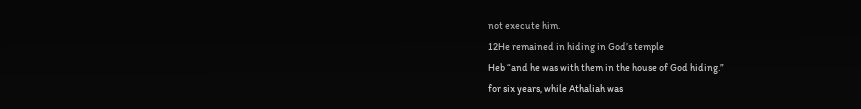not execute him.
12He remained in hiding in God’s temple
Heb “and he was with them in the house of God hiding.”
for six years, while Athaliah was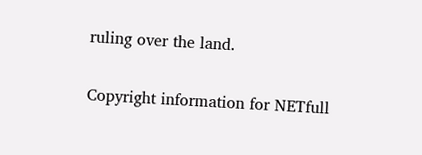ruling over the land.

Copyright information for NETfull